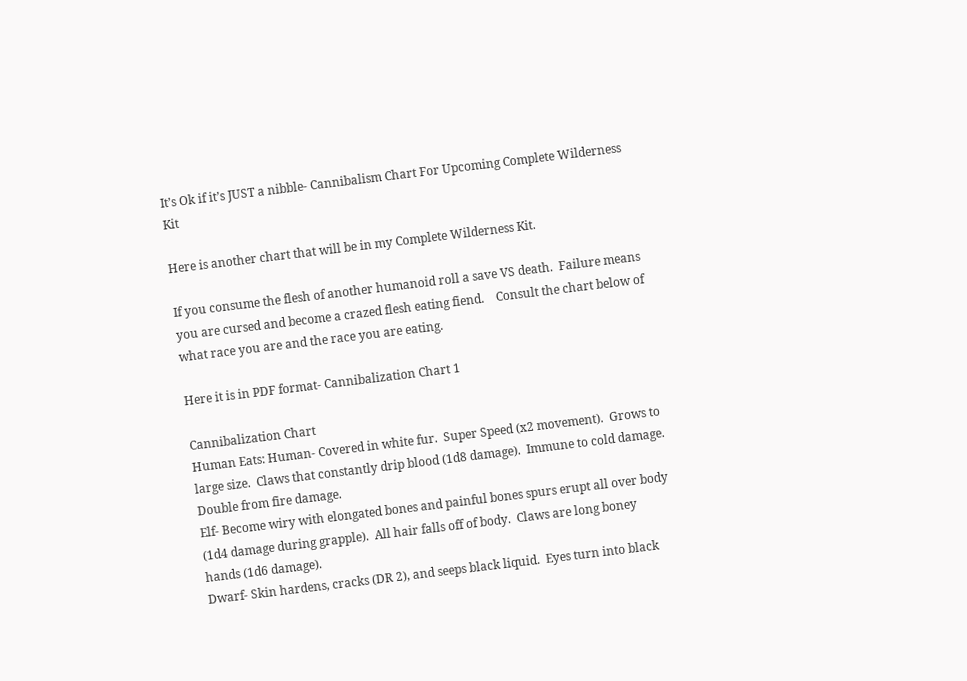It’s Ok if it’s JUST a nibble- Cannibalism Chart For Upcoming Complete Wilderness Kit

Here is another chart that will be in my Complete Wilderness Kit.

If you consume the flesh of another humanoid roll a save VS death.  Failure means you are cursed and become a crazed flesh eating fiend.    Consult the chart below of what race you are and the race you are eating.

Here it is in PDF format- Cannibalization Chart 1

Cannibalization Chart
Human Eats: Human- Covered in white fur.  Super Speed (x2 movement).  Grows to large size.  Claws that constantly drip blood (1d8 damage).  Immune to cold damage.  Double from fire damage.
Elf- Become wiry with elongated bones and painful bones spurs erupt all over body (1d4 damage during grapple).  All hair falls off of body.  Claws are long boney hands (1d6 damage).
Dwarf- Skin hardens, cracks (DR 2), and seeps black liquid.  Eyes turn into black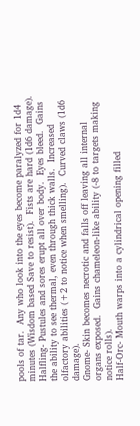pools of tar.  Any who look into the eyes become paralyzed for 1d4 minutes (Wisdom based Save to resist).  Fists are hard (1d6 damage).
Halfling- Pustules and sores erupt all over body.  Eyes bleed.  Gains the ability to see thermal, even through thick walls.  Increased olfactory abilities (+2 to notice when smelling).  Curved claws (1d6 damage).
Gnome- Skin becomes necrotic and falls off leaving all internal organs exposed.  Gains chameleon-like ability (-8 to targets making notice rolls).
Half-Orc- Mouth warps into a cylindrical opening filled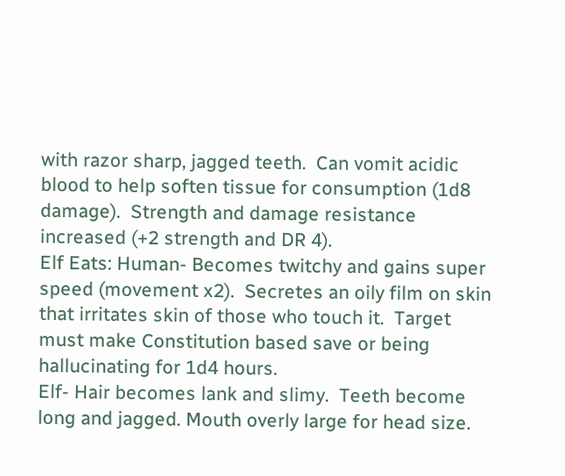with razor sharp, jagged teeth.  Can vomit acidic blood to help soften tissue for consumption (1d8 damage).  Strength and damage resistance increased (+2 strength and DR 4).
Elf Eats: Human- Becomes twitchy and gains super speed (movement x2).  Secretes an oily film on skin that irritates skin of those who touch it.  Target must make Constitution based save or being hallucinating for 1d4 hours.
Elf- Hair becomes lank and slimy.  Teeth become long and jagged. Mouth overly large for head size.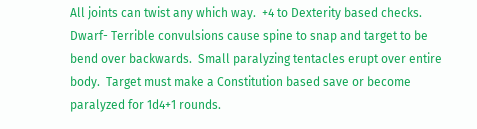All joints can twist any which way.  +4 to Dexterity based checks.
Dwarf- Terrible convulsions cause spine to snap and target to be bend over backwards.  Small paralyzing tentacles erupt over entire body.  Target must make a Constitution based save or become paralyzed for 1d4+1 rounds.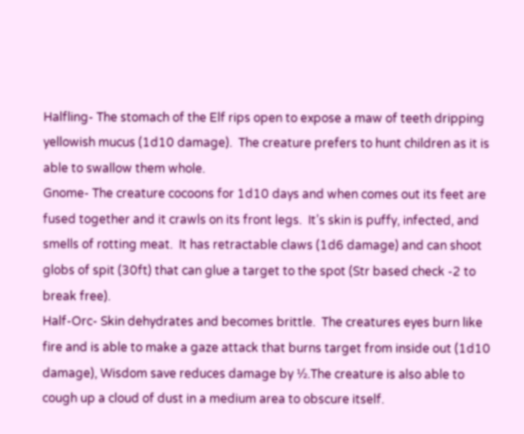Halfling- The stomach of the Elf rips open to expose a maw of teeth dripping yellowish mucus (1d10 damage).  The creature prefers to hunt children as it is able to swallow them whole.
Gnome- The creature cocoons for 1d10 days and when comes out its feet are fused together and it crawls on its front legs.  It’s skin is puffy, infected, and smells of rotting meat.  It has retractable claws (1d6 damage) and can shoot globs of spit (30ft) that can glue a target to the spot (Str based check -2 to break free).
Half-Orc- Skin dehydrates and becomes brittle.  The creatures eyes burn like fire and is able to make a gaze attack that burns target from inside out (1d10 damage), Wisdom save reduces damage by ½.The creature is also able to cough up a cloud of dust in a medium area to obscure itself.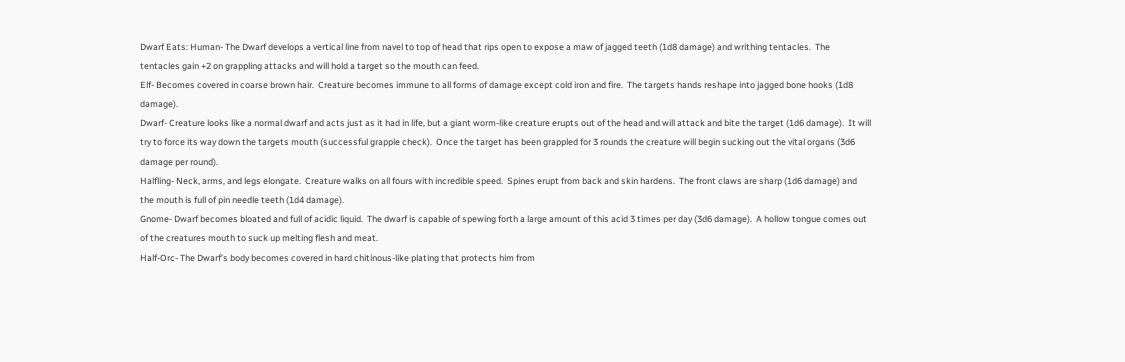Dwarf Eats: Human- The Dwarf develops a vertical line from navel to top of head that rips open to expose a maw of jagged teeth (1d8 damage) and writhing tentacles.  The tentacles gain +2 on grappling attacks and will hold a target so the mouth can feed.
Elf- Becomes covered in coarse brown hair.  Creature becomes immune to all forms of damage except cold iron and fire.  The targets hands reshape into jagged bone hooks (1d8 damage).
Dwarf- Creature looks like a normal dwarf and acts just as it had in life, but a giant worm-like creature erupts out of the head and will attack and bite the target (1d6 damage).  It will try to force its way down the targets mouth (successful grapple check).  Once the target has been grappled for 3 rounds the creature will begin sucking out the vital organs (3d6 damage per round).
Halfling- Neck, arms, and legs elongate.  Creature walks on all fours with incredible speed.  Spines erupt from back and skin hardens.  The front claws are sharp (1d6 damage) and the mouth is full of pin needle teeth (1d4 damage).
Gnome- Dwarf becomes bloated and full of acidic liquid.  The dwarf is capable of spewing forth a large amount of this acid 3 times per day (3d6 damage).  A hollow tongue comes out of the creatures mouth to suck up melting flesh and meat.
Half-Orc- The Dwarf’s body becomes covered in hard chitinous-like plating that protects him from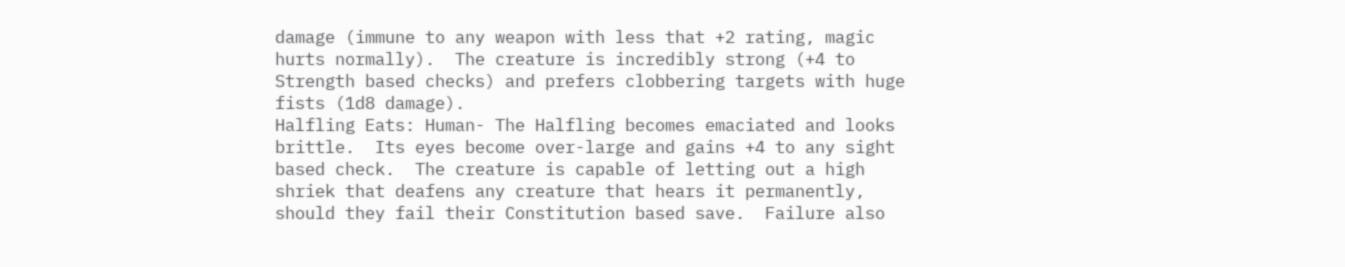damage (immune to any weapon with less that +2 rating, magic hurts normally).  The creature is incredibly strong (+4 to Strength based checks) and prefers clobbering targets with huge fists (1d8 damage).
Halfling Eats: Human- The Halfling becomes emaciated and looks brittle.  Its eyes become over-large and gains +4 to any sight based check.  The creature is capable of letting out a high shriek that deafens any creature that hears it permanently, should they fail their Constitution based save.  Failure also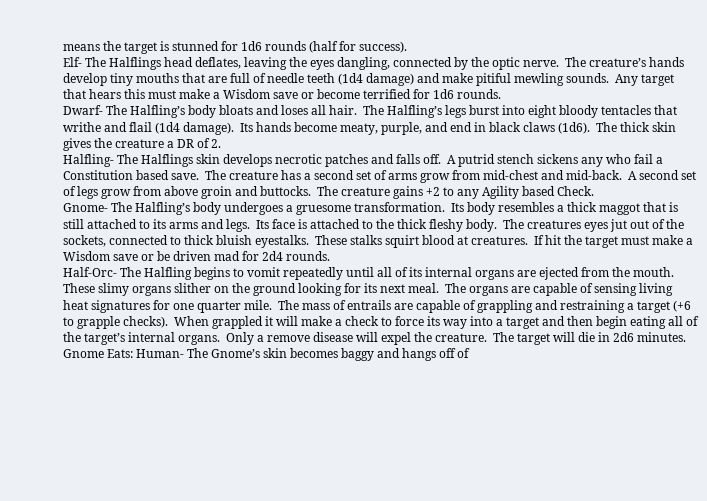means the target is stunned for 1d6 rounds (half for success).
Elf- The Halflings head deflates, leaving the eyes dangling, connected by the optic nerve.  The creature’s hands develop tiny mouths that are full of needle teeth (1d4 damage) and make pitiful mewling sounds.  Any target that hears this must make a Wisdom save or become terrified for 1d6 rounds.
Dwarf- The Halfling’s body bloats and loses all hair.  The Halfling’s legs burst into eight bloody tentacles that writhe and flail (1d4 damage).  Its hands become meaty, purple, and end in black claws (1d6).  The thick skin gives the creature a DR of 2.
Halfling- The Halflings skin develops necrotic patches and falls off.  A putrid stench sickens any who fail a Constitution based save.  The creature has a second set of arms grow from mid-chest and mid-back.  A second set of legs grow from above groin and buttocks.  The creature gains +2 to any Agility based Check.
Gnome- The Halfling’s body undergoes a gruesome transformation.  Its body resembles a thick maggot that is still attached to its arms and legs.  Its face is attached to the thick fleshy body.  The creatures eyes jut out of the sockets, connected to thick bluish eyestalks.  These stalks squirt blood at creatures.  If hit the target must make a Wisdom save or be driven mad for 2d4 rounds.
Half-Orc- The Halfling begins to vomit repeatedly until all of its internal organs are ejected from the mouth.  These slimy organs slither on the ground looking for its next meal.  The organs are capable of sensing living heat signatures for one quarter mile.  The mass of entrails are capable of grappling and restraining a target (+6 to grapple checks).  When grappled it will make a check to force its way into a target and then begin eating all of the target’s internal organs.  Only a remove disease will expel the creature.  The target will die in 2d6 minutes.
Gnome Eats: Human- The Gnome’s skin becomes baggy and hangs off of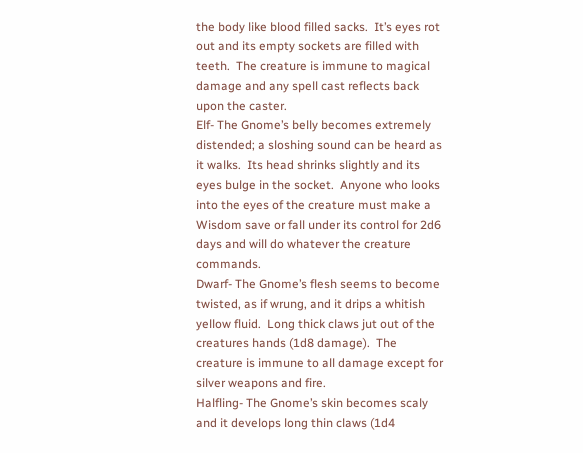the body like blood filled sacks.  It’s eyes rot out and its empty sockets are filled with teeth.  The creature is immune to magical damage and any spell cast reflects back upon the caster.
Elf- The Gnome’s belly becomes extremely distended; a sloshing sound can be heard as it walks.  Its head shrinks slightly and its eyes bulge in the socket.  Anyone who looks into the eyes of the creature must make a Wisdom save or fall under its control for 2d6 days and will do whatever the creature commands.
Dwarf- The Gnome’s flesh seems to become twisted, as if wrung, and it drips a whitish yellow fluid.  Long thick claws jut out of the creatures hands (1d8 damage).  The creature is immune to all damage except for silver weapons and fire.
Halfling- The Gnome’s skin becomes scaly and it develops long thin claws (1d4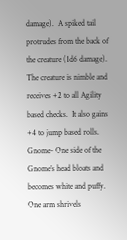damage).  A spiked tail protrudes from the back of the creature (1d6 damage).  The creature is nimble and receives +2 to all Agility based checks.  It also gains +4 to jump based rolls.
Gnome- One side of the Gnome’s head bloats and becomes white and puffy.  One arm shrivels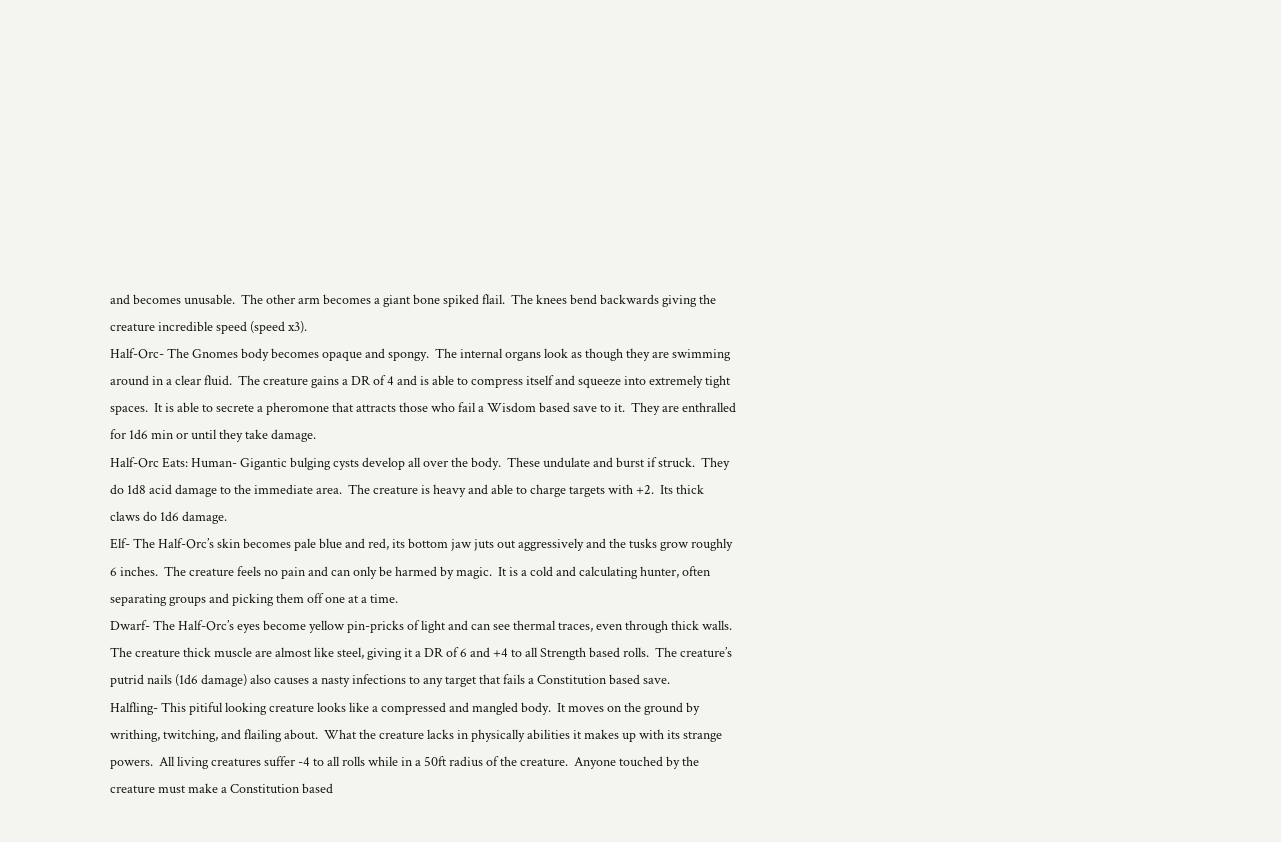and becomes unusable.  The other arm becomes a giant bone spiked flail.  The knees bend backwards giving the creature incredible speed (speed x3).
Half-Orc- The Gnomes body becomes opaque and spongy.  The internal organs look as though they are swimming around in a clear fluid.  The creature gains a DR of 4 and is able to compress itself and squeeze into extremely tight spaces.  It is able to secrete a pheromone that attracts those who fail a Wisdom based save to it.  They are enthralled for 1d6 min or until they take damage.
Half-Orc Eats: Human- Gigantic bulging cysts develop all over the body.  These undulate and burst if struck.  They do 1d8 acid damage to the immediate area.  The creature is heavy and able to charge targets with +2.  Its thick claws do 1d6 damage.
Elf- The Half-Orc’s skin becomes pale blue and red, its bottom jaw juts out aggressively and the tusks grow roughly 6 inches.  The creature feels no pain and can only be harmed by magic.  It is a cold and calculating hunter, often separating groups and picking them off one at a time.
Dwarf- The Half-Orc’s eyes become yellow pin-pricks of light and can see thermal traces, even through thick walls.  The creature thick muscle are almost like steel, giving it a DR of 6 and +4 to all Strength based rolls.  The creature’s putrid nails (1d6 damage) also causes a nasty infections to any target that fails a Constitution based save.
Halfling- This pitiful looking creature looks like a compressed and mangled body.  It moves on the ground by writhing, twitching, and flailing about.  What the creature lacks in physically abilities it makes up with its strange powers.  All living creatures suffer -4 to all rolls while in a 50ft radius of the creature.  Anyone touched by the creature must make a Constitution based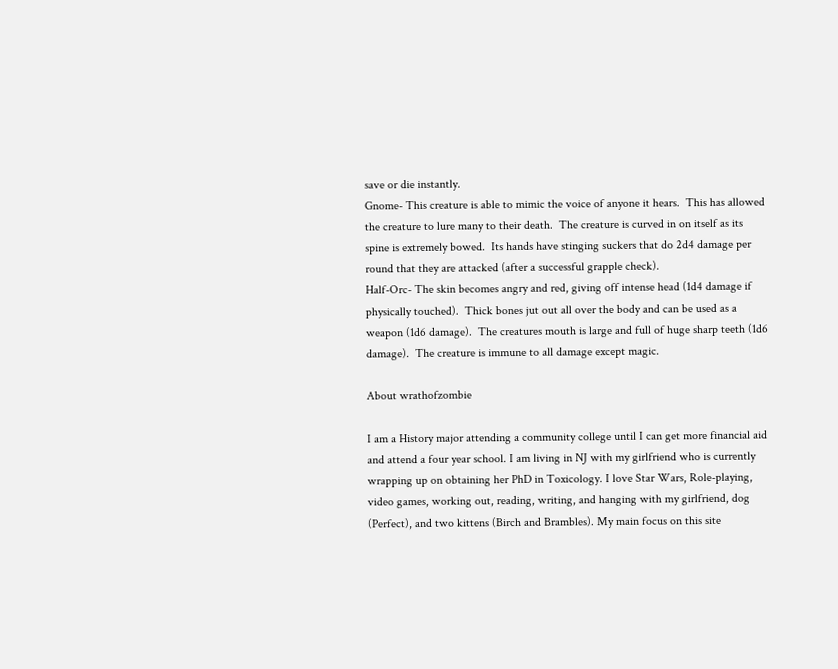save or die instantly.
Gnome- This creature is able to mimic the voice of anyone it hears.  This has allowed the creature to lure many to their death.  The creature is curved in on itself as its spine is extremely bowed.  Its hands have stinging suckers that do 2d4 damage per round that they are attacked (after a successful grapple check).
Half-Orc- The skin becomes angry and red, giving off intense head (1d4 damage if physically touched).  Thick bones jut out all over the body and can be used as a weapon (1d6 damage).  The creatures mouth is large and full of huge sharp teeth (1d6 damage).  The creature is immune to all damage except magic.

About wrathofzombie

I am a History major attending a community college until I can get more financial aid and attend a four year school. I am living in NJ with my girlfriend who is currently wrapping up on obtaining her PhD in Toxicology. I love Star Wars, Role-playing, video games, working out, reading, writing, and hanging with my girlfriend, dog (Perfect), and two kittens (Birch and Brambles). My main focus on this site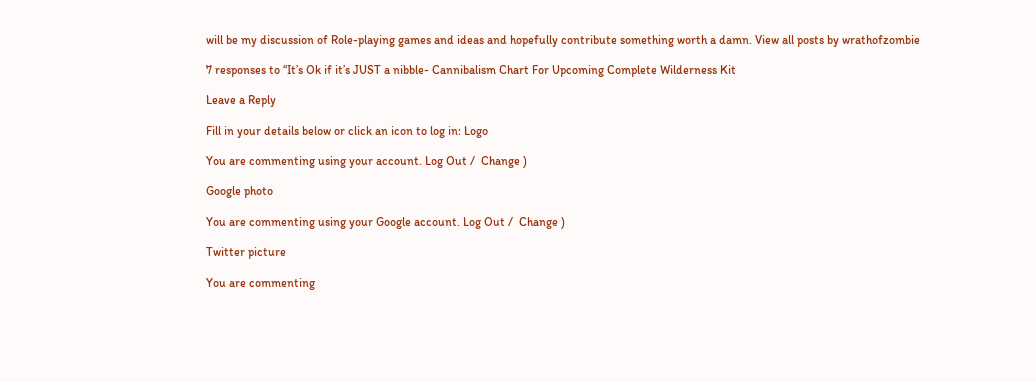will be my discussion of Role-playing games and ideas and hopefully contribute something worth a damn. View all posts by wrathofzombie

7 responses to “It’s Ok if it’s JUST a nibble- Cannibalism Chart For Upcoming Complete Wilderness Kit

Leave a Reply

Fill in your details below or click an icon to log in: Logo

You are commenting using your account. Log Out /  Change )

Google photo

You are commenting using your Google account. Log Out /  Change )

Twitter picture

You are commenting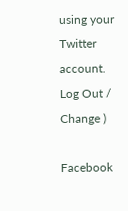using your Twitter account. Log Out /  Change )

Facebook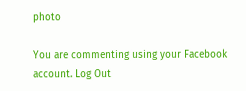photo

You are commenting using your Facebook account. Log Out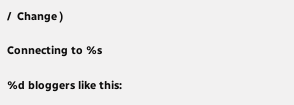/  Change )

Connecting to %s

%d bloggers like this: